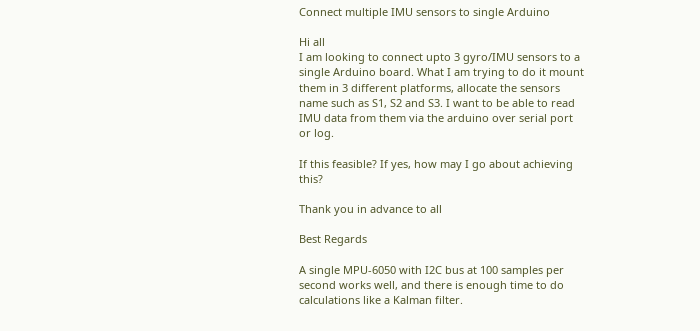Connect multiple IMU sensors to single Arduino

Hi all
I am looking to connect upto 3 gyro/IMU sensors to a single Arduino board. What I am trying to do it mount them in 3 different platforms, allocate the sensors name such as S1, S2 and S3. I want to be able to read IMU data from them via the arduino over serial port or log.

If this feasible? If yes, how may I go about achieving this?

Thank you in advance to all

Best Regards

A single MPU-6050 with I2C bus at 100 samples per second works well, and there is enough time to do calculations like a Kalman filter.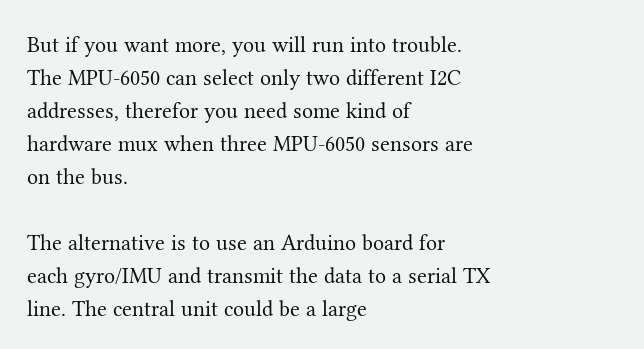But if you want more, you will run into trouble. The MPU-6050 can select only two different I2C addresses, therefor you need some kind of hardware mux when three MPU-6050 sensors are on the bus.

The alternative is to use an Arduino board for each gyro/IMU and transmit the data to a serial TX line. The central unit could be a large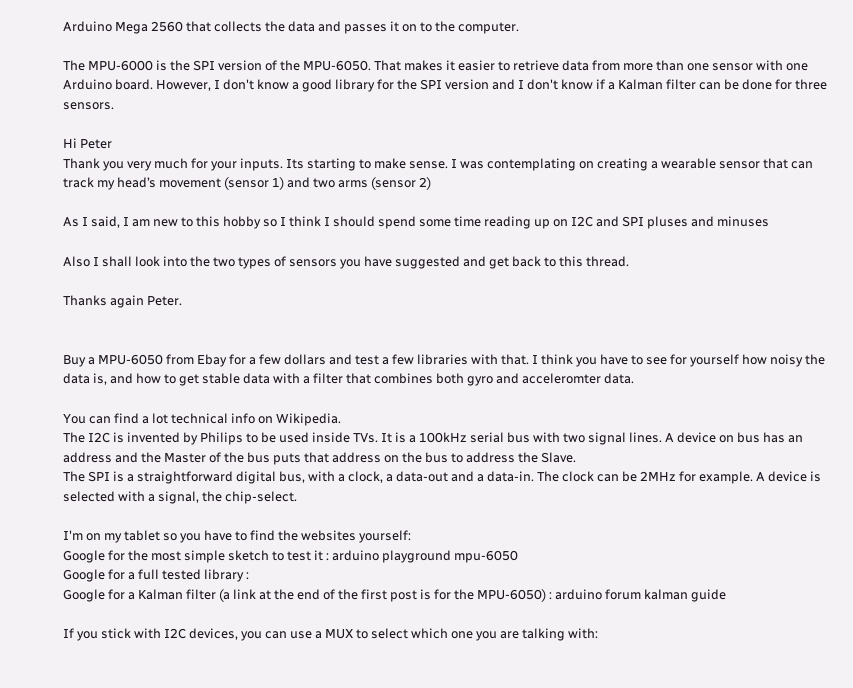Arduino Mega 2560 that collects the data and passes it on to the computer.

The MPU-6000 is the SPI version of the MPU-6050. That makes it easier to retrieve data from more than one sensor with one Arduino board. However, I don't know a good library for the SPI version and I don't know if a Kalman filter can be done for three sensors.

Hi Peter
Thank you very much for your inputs. Its starting to make sense. I was contemplating on creating a wearable sensor that can track my head’s movement (sensor 1) and two arms (sensor 2)

As I said, I am new to this hobby so I think I should spend some time reading up on I2C and SPI pluses and minuses

Also I shall look into the two types of sensors you have suggested and get back to this thread.

Thanks again Peter.


Buy a MPU-6050 from Ebay for a few dollars and test a few libraries with that. I think you have to see for yourself how noisy the data is, and how to get stable data with a filter that combines both gyro and acceleromter data.

You can find a lot technical info on Wikipedia.
The I2C is invented by Philips to be used inside TVs. It is a 100kHz serial bus with two signal lines. A device on bus has an address and the Master of the bus puts that address on the bus to address the Slave.
The SPI is a straightforward digital bus, with a clock, a data-out and a data-in. The clock can be 2MHz for example. A device is selected with a signal, the chip-select.

I'm on my tablet so you have to find the websites yourself:
Google for the most simple sketch to test it : arduino playground mpu-6050
Google for a full tested library :
Google for a Kalman filter (a link at the end of the first post is for the MPU-6050) : arduino forum kalman guide

If you stick with I2C devices, you can use a MUX to select which one you are talking with: